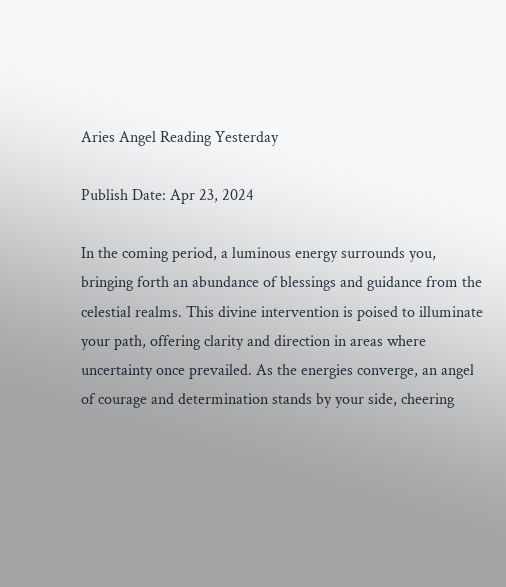Aries Angel Reading Yesterday

Publish Date: Apr 23, 2024

In the coming period, a luminous energy surrounds you, bringing forth an abundance of blessings and guidance from the celestial realms. This divine intervention is poised to illuminate your path, offering clarity and direction in areas where uncertainty once prevailed. As the energies converge, an angel of courage and determination stands by your side, cheering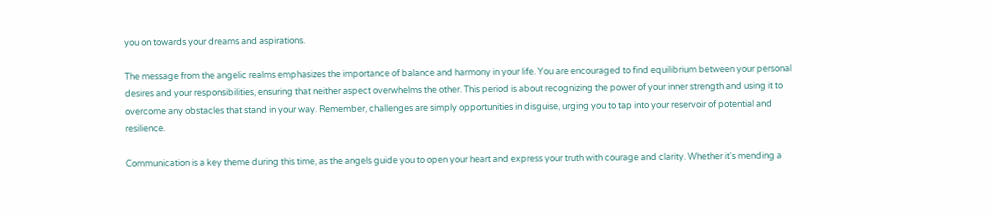you on towards your dreams and aspirations.

The message from the angelic realms emphasizes the importance of balance and harmony in your life. You are encouraged to find equilibrium between your personal desires and your responsibilities, ensuring that neither aspect overwhelms the other. This period is about recognizing the power of your inner strength and using it to overcome any obstacles that stand in your way. Remember, challenges are simply opportunities in disguise, urging you to tap into your reservoir of potential and resilience.

Communication is a key theme during this time, as the angels guide you to open your heart and express your truth with courage and clarity. Whether it's mending a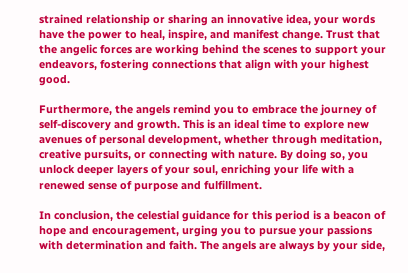strained relationship or sharing an innovative idea, your words have the power to heal, inspire, and manifest change. Trust that the angelic forces are working behind the scenes to support your endeavors, fostering connections that align with your highest good.

Furthermore, the angels remind you to embrace the journey of self-discovery and growth. This is an ideal time to explore new avenues of personal development, whether through meditation, creative pursuits, or connecting with nature. By doing so, you unlock deeper layers of your soul, enriching your life with a renewed sense of purpose and fulfillment.

In conclusion, the celestial guidance for this period is a beacon of hope and encouragement, urging you to pursue your passions with determination and faith. The angels are always by your side,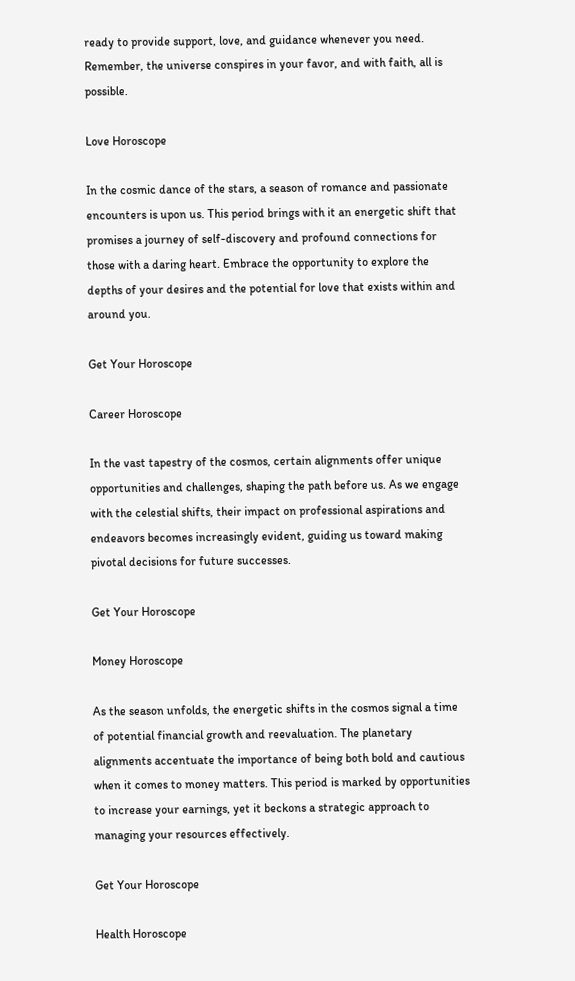ready to provide support, love, and guidance whenever you need. Remember, the universe conspires in your favor, and with faith, all is possible.

Love Horoscope

In the cosmic dance of the stars, a season of romance and passionate encounters is upon us. This period brings with it an energetic shift that promises a journey of self-discovery and profound connections for those with a daring heart. Embrace the opportunity to explore the depths of your desires and the potential for love that exists within and around you.

Get Your Horoscope

Career Horoscope

In the vast tapestry of the cosmos, certain alignments offer unique opportunities and challenges, shaping the path before us. As we engage with the celestial shifts, their impact on professional aspirations and endeavors becomes increasingly evident, guiding us toward making pivotal decisions for future successes.

Get Your Horoscope

Money Horoscope

As the season unfolds, the energetic shifts in the cosmos signal a time of potential financial growth and reevaluation. The planetary alignments accentuate the importance of being both bold and cautious when it comes to money matters. This period is marked by opportunities to increase your earnings, yet it beckons a strategic approach to managing your resources effectively.

Get Your Horoscope

Health Horoscope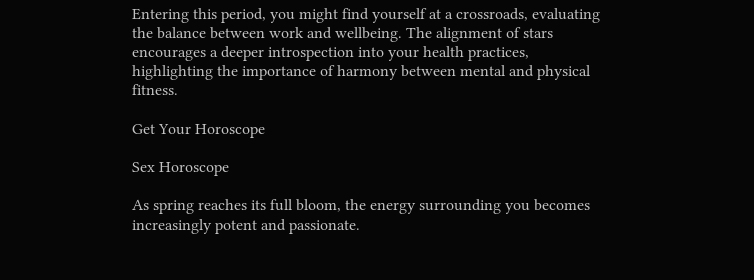Entering this period, you might find yourself at a crossroads, evaluating the balance between work and wellbeing. The alignment of stars encourages a deeper introspection into your health practices, highlighting the importance of harmony between mental and physical fitness.

Get Your Horoscope

Sex Horoscope

As spring reaches its full bloom, the energy surrounding you becomes increasingly potent and passionate.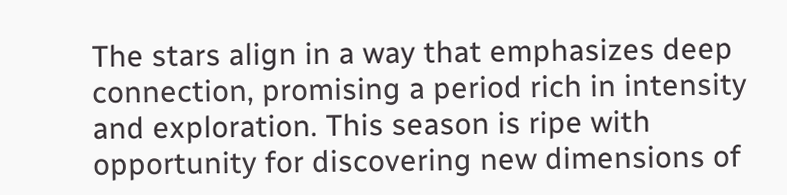The stars align in a way that emphasizes deep connection, promising a period rich in intensity and exploration. This season is ripe with opportunity for discovering new dimensions of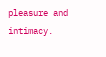pleasure and intimacy.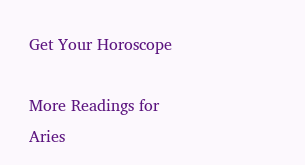Get Your Horoscope

More Readings for Aries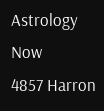Astrology Now
4857 Harron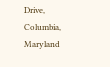Drive,
Columbia, Maryland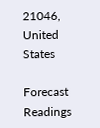21046,
United States

Forecast Readings